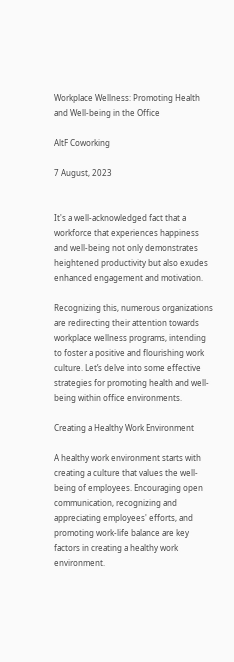Workplace Wellness: Promoting Health and Well-being in the Office

AltF Coworking

7 August, 2023


It's a well-acknowledged fact that a workforce that experiences happiness and well-being not only demonstrates heightened productivity but also exudes enhanced engagement and motivation.

Recognizing this, numerous organizations are redirecting their attention towards workplace wellness programs, intending to foster a positive and flourishing work culture. Let’s delve into some effective strategies for promoting health and well-being within office environments.

Creating a Healthy Work Environment

A healthy work environment starts with creating a culture that values the well-being of employees. Encouraging open communication, recognizing and appreciating employees' efforts, and promoting work-life balance are key factors in creating a healthy work environment.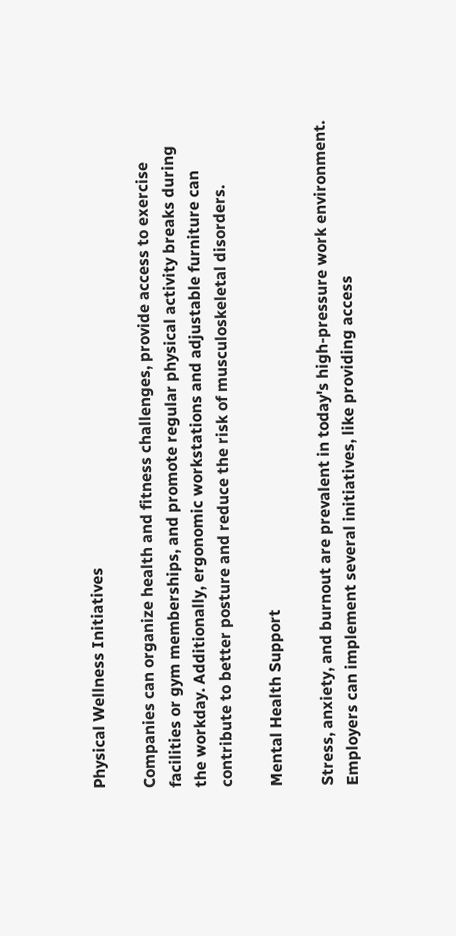Physical Wellness Initiatives

Companies can organize health and fitness challenges, provide access to exercise facilities or gym memberships, and promote regular physical activity breaks during the workday. Additionally, ergonomic workstations and adjustable furniture can contribute to better posture and reduce the risk of musculoskeletal disorders.

Mental Health Support

Stress, anxiety, and burnout are prevalent in today's high-pressure work environment. Employers can implement several initiatives, like providing access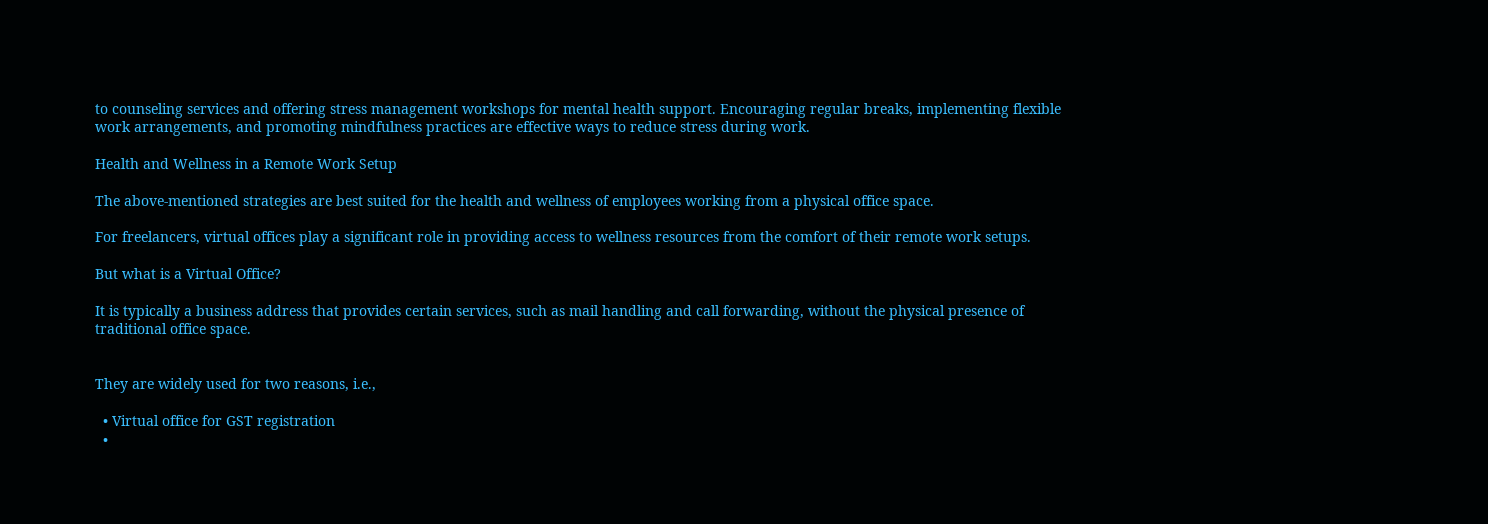to counseling services and offering stress management workshops for mental health support. Encouraging regular breaks, implementing flexible work arrangements, and promoting mindfulness practices are effective ways to reduce stress during work.

Health and Wellness in a Remote Work Setup

The above-mentioned strategies are best suited for the health and wellness of employees working from a physical office space.

For freelancers, virtual offices play a significant role in providing access to wellness resources from the comfort of their remote work setups.

But what is a Virtual Office?

It is typically a business address that provides certain services, such as mail handling and call forwarding, without the physical presence of traditional office space.


They are widely used for two reasons, i.e.,

  • Virtual office for GST registration
  •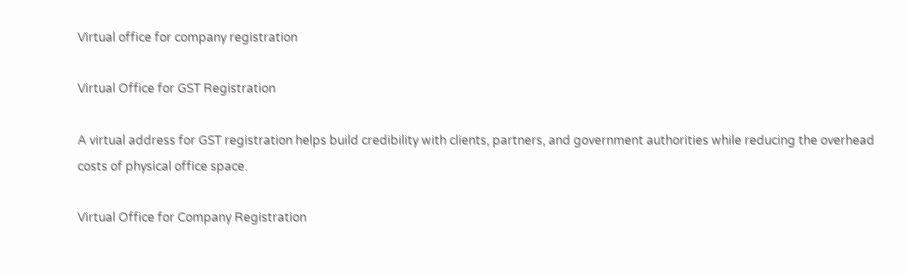Virtual office for company registration

Virtual Office for GST Registration

A virtual address for GST registration helps build credibility with clients, partners, and government authorities while reducing the overhead costs of physical office space.

Virtual Office for Company Registration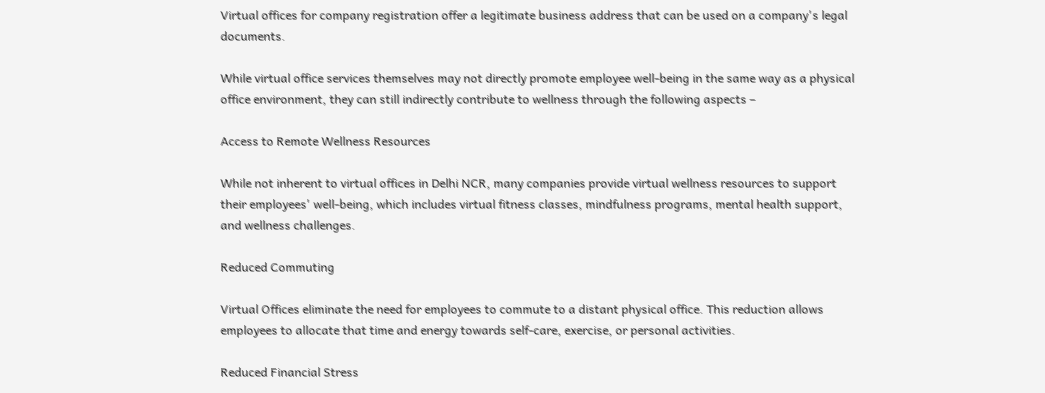Virtual offices for company registration offer a legitimate business address that can be used on a company's legal documents.

While virtual office services themselves may not directly promote employee well-being in the same way as a physical office environment, they can still indirectly contribute to wellness through the following aspects –

Access to Remote Wellness Resources

While not inherent to virtual offices in Delhi NCR, many companies provide virtual wellness resources to support their employees' well-being, which includes virtual fitness classes, mindfulness programs, mental health support, and wellness challenges.

Reduced Commuting

Virtual Offices eliminate the need for employees to commute to a distant physical office. This reduction allows employees to allocate that time and energy towards self-care, exercise, or personal activities.

Reduced Financial Stress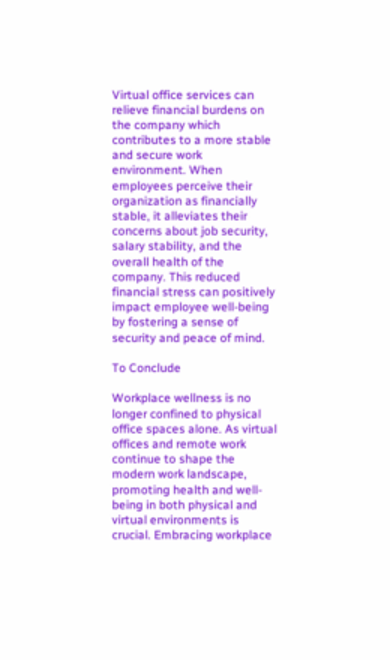Virtual office services can relieve financial burdens on the company which contributes to a more stable and secure work environment. When employees perceive their organization as financially stable, it alleviates their concerns about job security, salary stability, and the overall health of the company. This reduced financial stress can positively impact employee well-being by fostering a sense of security and peace of mind.

To Conclude

Workplace wellness is no longer confined to physical office spaces alone. As virtual offices and remote work continue to shape the modern work landscape, promoting health and well-being in both physical and virtual environments is crucial. Embracing workplace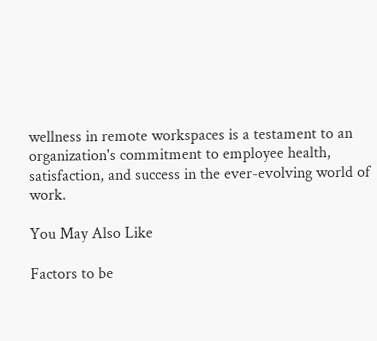wellness in remote workspaces is a testament to an organization's commitment to employee health, satisfaction, and success in the ever-evolving world of work.

You May Also Like

Factors to be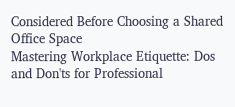Considered Before Choosing a Shared Office Space
Mastering Workplace Etiquette: Dos and Don'ts for Professional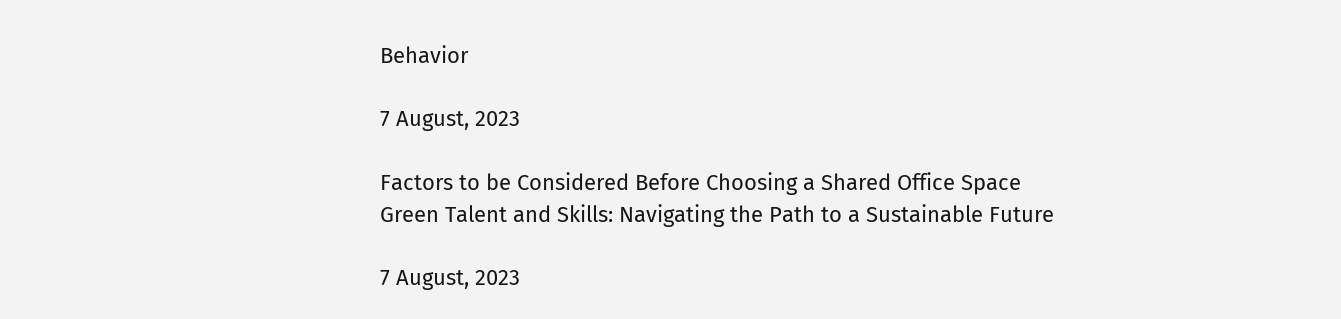Behavior

7 August, 2023

Factors to be Considered Before Choosing a Shared Office Space
Green Talent and Skills: Navigating the Path to a Sustainable Future

7 August, 2023